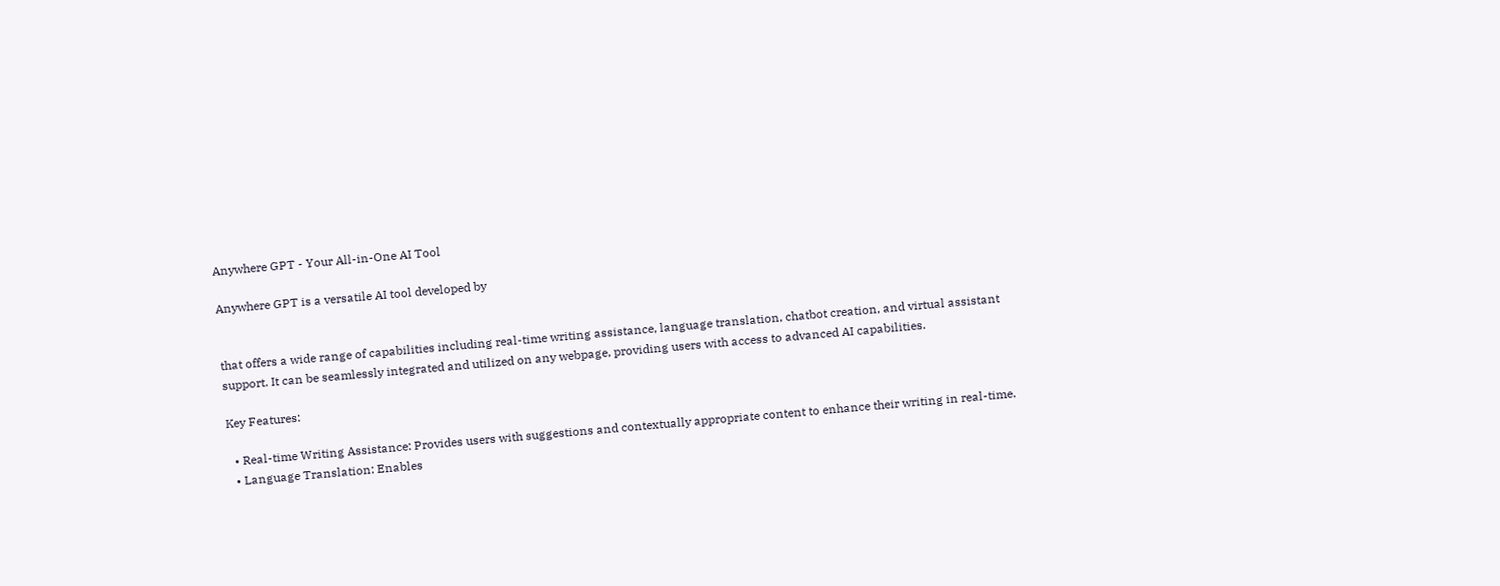Anywhere GPT - Your All-in-One AI Tool

Anywhere GPT is a versatile AI tool developed by


that offers a wide range of capabilities including real-time writing assistance, language translation, chatbot creation, and virtual assistant support. It can be seamlessly integrated and utilized on any webpage, providing users with access to advanced AI capabilities.

Key Features:

  • Real-time Writing Assistance: Provides users with suggestions and contextually appropriate content to enhance their writing in real-time.
  • Language Translation: Enables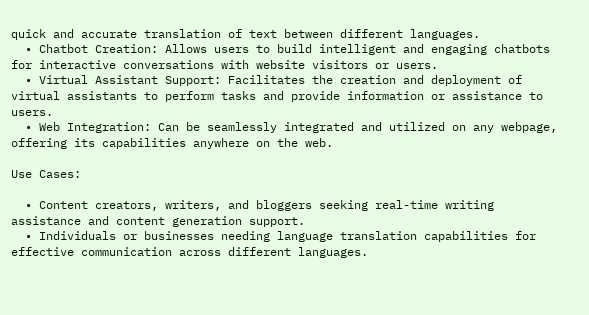quick and accurate translation of text between different languages.
  • Chatbot Creation: Allows users to build intelligent and engaging chatbots for interactive conversations with website visitors or users.
  • Virtual Assistant Support: Facilitates the creation and deployment of virtual assistants to perform tasks and provide information or assistance to users.
  • Web Integration: Can be seamlessly integrated and utilized on any webpage, offering its capabilities anywhere on the web.

Use Cases:

  • Content creators, writers, and bloggers seeking real-time writing assistance and content generation support.
  • Individuals or businesses needing language translation capabilities for effective communication across different languages.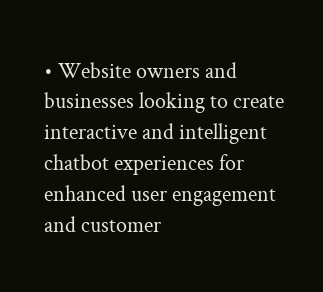• Website owners and businesses looking to create interactive and intelligent chatbot experiences for enhanced user engagement and customer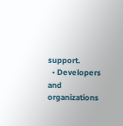support.
  • Developers and organizations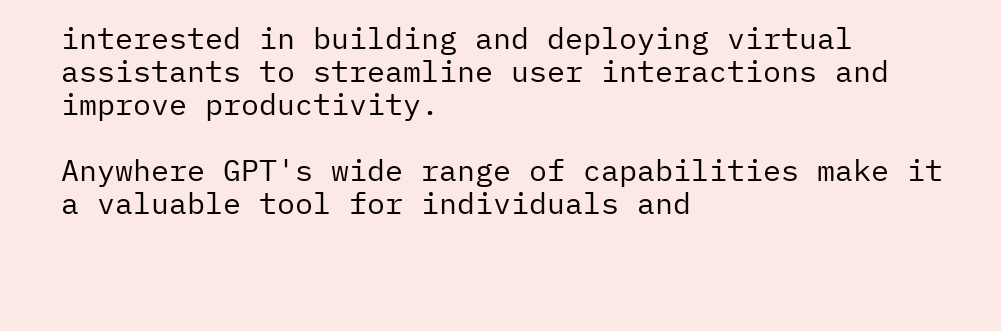interested in building and deploying virtual assistants to streamline user interactions and improve productivity.

Anywhere GPT's wide range of capabilities make it a valuable tool for individuals and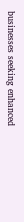businesses seeking enhanced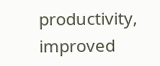productivity, improved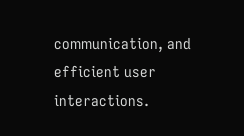communication, and efficient user interactions.